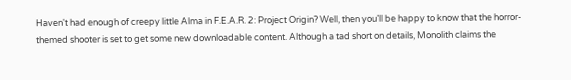Haven't had enough of creepy little Alma in F.E.A.R. 2: Project Origin? Well, then you’ll be happy to know that the horror-themed shooter is set to get some new downloadable content. Although a tad short on details, Monolith claims the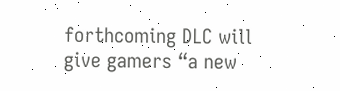forthcoming DLC will give gamers “a new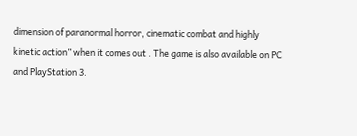dimension of paranormal horror, cinematic combat and highly kinetic action” when it comes out . The game is also available on PC and PlayStation 3.